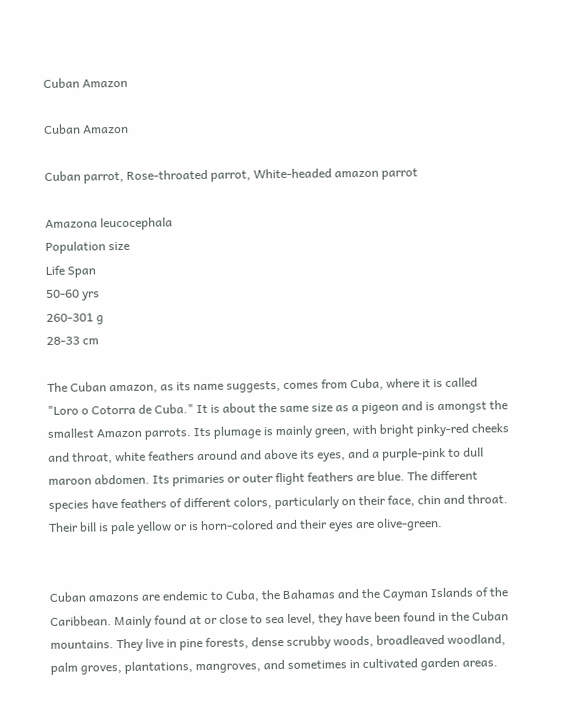Cuban Amazon

Cuban Amazon

Cuban parrot, Rose-throated parrot, White-headed amazon parrot

Amazona leucocephala
Population size
Life Span
50-60 yrs
260-301 g
28-33 cm

The Cuban amazon, as its name suggests, comes from Cuba, where it is called "Loro o Cotorra de Cuba." It is about the same size as a pigeon and is amongst the smallest Amazon parrots. Its plumage is mainly green, with bright pinky-red cheeks and throat, white feathers around and above its eyes, and a purple-pink to dull maroon abdomen. Its primaries or outer flight feathers are blue. The different species have feathers of different colors, particularly on their face, chin and throat. Their bill is pale yellow or is horn-colored and their eyes are olive-green.


Cuban amazons are endemic to Cuba, the Bahamas and the Cayman Islands of the Caribbean. Mainly found at or close to sea level, they have been found in the Cuban mountains. They live in pine forests, dense scrubby woods, broadleaved woodland, palm groves, plantations, mangroves, and sometimes in cultivated garden areas.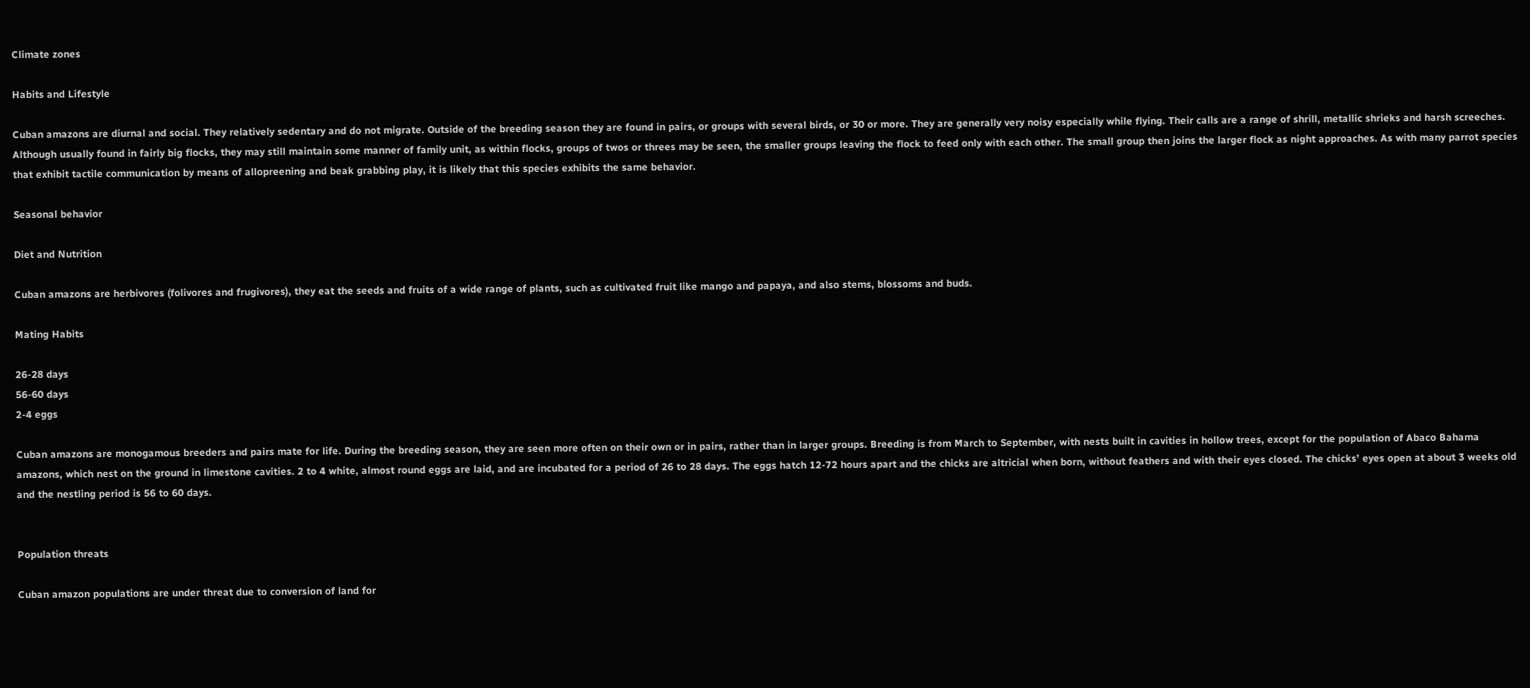Climate zones

Habits and Lifestyle

Cuban amazons are diurnal and social. They relatively sedentary and do not migrate. Outside of the breeding season they are found in pairs, or groups with several birds, or 30 or more. They are generally very noisy especially while flying. Their calls are a range of shrill, metallic shrieks and harsh screeches. Although usually found in fairly big flocks, they may still maintain some manner of family unit, as within flocks, groups of twos or threes may be seen, the smaller groups leaving the flock to feed only with each other. The small group then joins the larger flock as night approaches. As with many parrot species that exhibit tactile communication by means of allopreening and beak grabbing play, it is likely that this species exhibits the same behavior.

Seasonal behavior

Diet and Nutrition

Cuban amazons are herbivores (folivores and frugivores), they eat the seeds and fruits of a wide range of plants, such as cultivated fruit like mango and papaya, and also stems, blossoms and buds.

Mating Habits

26-28 days
56-60 days
2-4 eggs

Cuban amazons are monogamous breeders and pairs mate for life. During the breeding season, they are seen more often on their own or in pairs, rather than in larger groups. Breeding is from March to September, with nests built in cavities in hollow trees, except for the population of Abaco Bahama amazons, which nest on the ground in limestone cavities. 2 to 4 white, almost round eggs are laid, and are incubated for a period of 26 to 28 days. The eggs hatch 12-72 hours apart and the chicks are altricial when born, without feathers and with their eyes closed. The chicks’ eyes open at about 3 weeks old and the nestling period is 56 to 60 days.


Population threats

Cuban amazon populations are under threat due to conversion of land for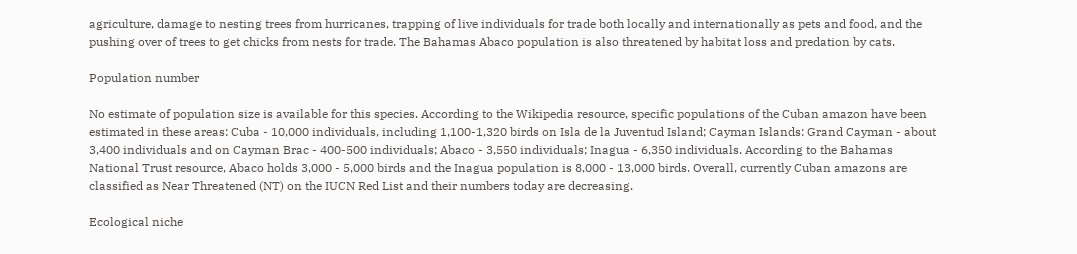agriculture, damage to nesting trees from hurricanes, trapping of live individuals for trade both locally and internationally as pets and food, and the pushing over of trees to get chicks from nests for trade. The Bahamas Abaco population is also threatened by habitat loss and predation by cats.

Population number

No estimate of population size is available for this species. According to the Wikipedia resource, specific populations of the Cuban amazon have been estimated in these areas: Cuba - 10,000 individuals, including 1,100-1,320 birds on Isla de la Juventud Island; Cayman Islands: Grand Cayman - about 3,400 individuals and on Cayman Brac - 400-500 individuals; Abaco - 3,550 individuals; Inagua - 6,350 individuals. According to the Bahamas National Trust resource, Abaco holds 3,000 - 5,000 birds and the Inagua population is 8,000 - 13,000 birds. Overall, currently Cuban amazons are classified as Near Threatened (NT) on the IUCN Red List and their numbers today are decreasing.

Ecological niche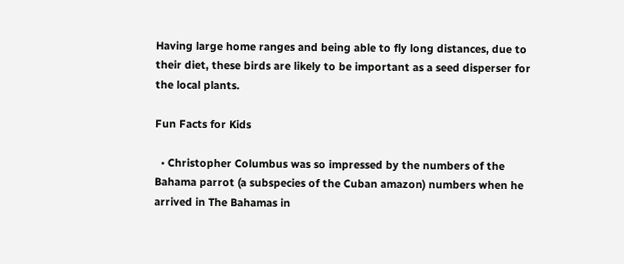Having large home ranges and being able to fly long distances, due to their diet, these birds are likely to be important as a seed disperser for the local plants.

Fun Facts for Kids

  • Christopher Columbus was so impressed by the numbers of the Bahama parrot (a subspecies of the Cuban amazon) numbers when he arrived in The Bahamas in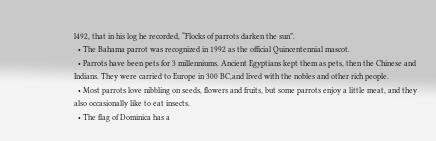l492, that in his log he recorded, “Flocks of parrots darken the sun”.
  • The Bahama parrot was recognized in 1992 as the official Quincentennial mascot.
  • Parrots have been pets for 3 millenniums. Ancient Egyptians kept them as pets, then the Chinese and Indians. They were carried to Europe in 300 BC,and lived with the nobles and other rich people.
  • Most parrots love nibbling on seeds, flowers and fruits, but some parrots enjoy a little meat, and they also occasionally like to eat insects.
  • The flag of Dominica has a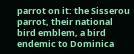parrot on it: the Sisserou parrot, their national bird emblem, a bird endemic to Dominica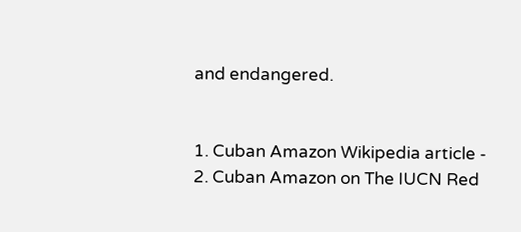and endangered.


1. Cuban Amazon Wikipedia article -
2. Cuban Amazon on The IUCN Red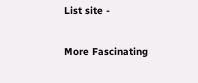List site -

More Fascinating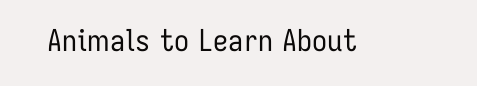Animals to Learn About